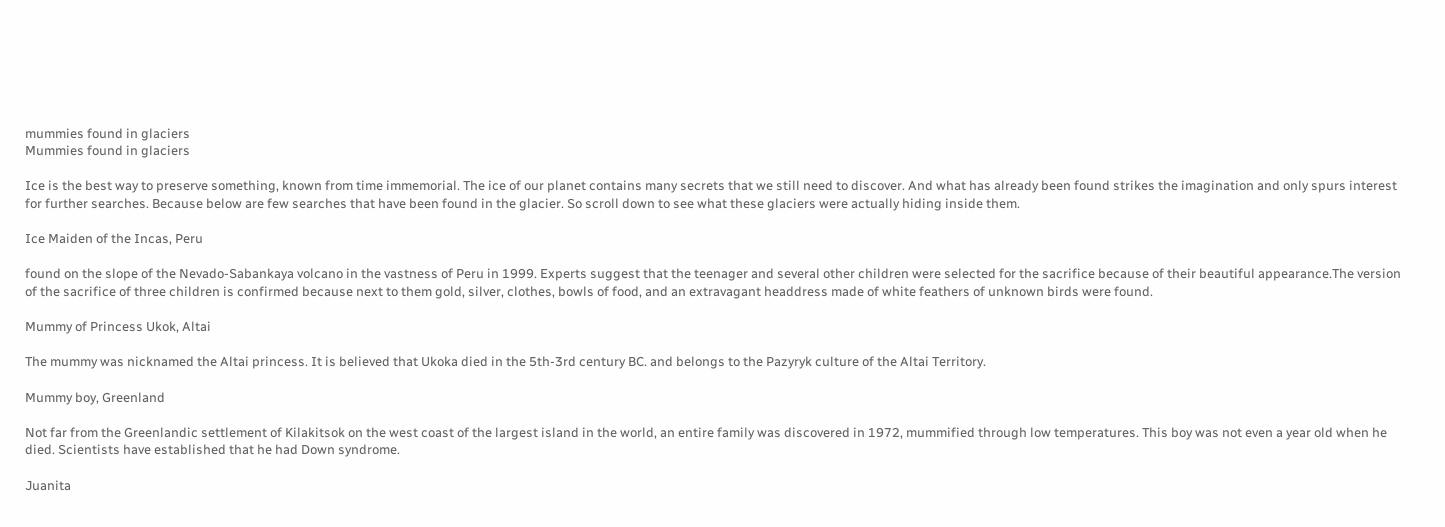mummies found in glaciers
Mummies found in glaciers

Ice is the best way to preserve something, known from time immemorial. The ice of our planet contains many secrets that we still need to discover. And what has already been found strikes the imagination and only spurs interest for further searches. Because below are few searches that have been found in the glacier. So scroll down to see what these glaciers were actually hiding inside them.

Ice Maiden of the Incas, Peru

found on the slope of the Nevado-Sabankaya volcano in the vastness of Peru in 1999. Experts suggest that the teenager and several other children were selected for the sacrifice because of their beautiful appearance.The version of the sacrifice of three children is confirmed because next to them gold, silver, clothes, bowls of food, and an extravagant headdress made of white feathers of unknown birds were found.

Mummy of Princess Ukok, Altai

The mummy was nicknamed the Altai princess. It is believed that Ukoka died in the 5th-3rd century BC. and belongs to the Pazyryk culture of the Altai Territory.

Mummy boy, Greenland

Not far from the Greenlandic settlement of Kilakitsok on the west coast of the largest island in the world, an entire family was discovered in 1972, mummified through low temperatures. This boy was not even a year old when he died. Scientists have established that he had Down syndrome.

Juanita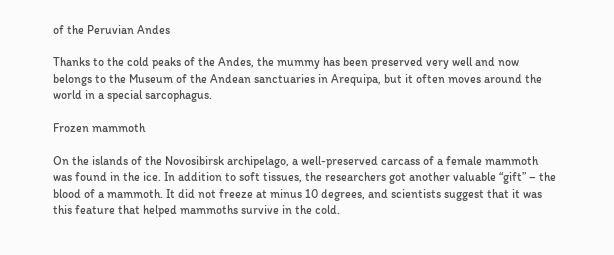of the Peruvian Andes

Thanks to the cold peaks of the Andes, the mummy has been preserved very well and now belongs to the Museum of the Andean sanctuaries in Arequipa, but it often moves around the world in a special sarcophagus.

Frozen mammoth

On the islands of the Novosibirsk archipelago, a well-preserved carcass of a female mammoth was found in the ice. In addition to soft tissues, the researchers got another valuable “gift” – the blood of a mammoth. It did not freeze at minus 10 degrees, and scientists suggest that it was this feature that helped mammoths survive in the cold.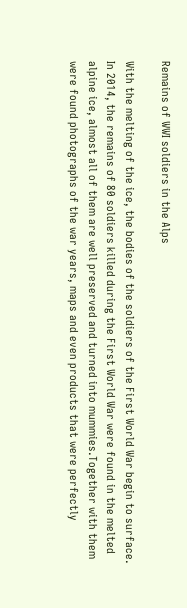Remains of WWI soldiers in the Alps

With the melting of the ice, the bodies of the soldiers of the First World War begin to surface. In 2014, the remains of 80 soldiers killed during the First World War were found in the melted alpine ice, almost all of them are well preserved and turned into mummies.Together with them were found photographs of the war years, maps and even products that were perfectly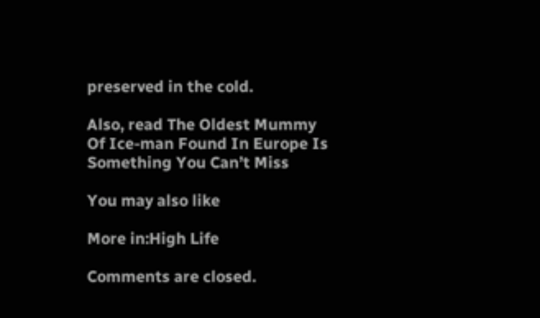preserved in the cold.

Also, read The Oldest Mummy Of Ice-man Found In Europe Is Something You Can’t Miss

You may also like

More in:High Life

Comments are closed.